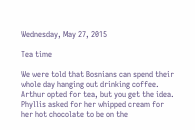Wednesday, May 27, 2015

Tea time

We were told that Bosnians can spend their whole day hanging out drinking coffee. Arthur opted for tea, but you get the idea. Phyllis asked for her whipped cream for her hot chocolate to be on the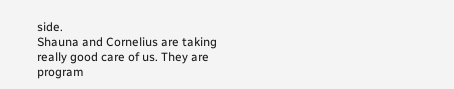side.
Shauna and Cornelius are taking really good care of us. They are program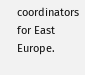coordinators for East Europe.